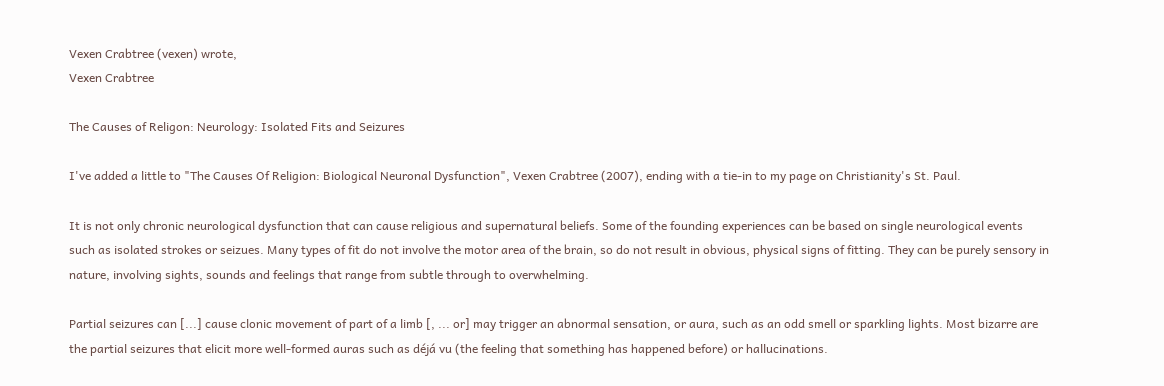Vexen Crabtree (vexen) wrote,
Vexen Crabtree

The Causes of Religon: Neurology: Isolated Fits and Seizures

I've added a little to "The Causes Of Religion: Biological Neuronal Dysfunction", Vexen Crabtree (2007), ending with a tie-in to my page on Christianity's St. Paul.

It is not only chronic neurological dysfunction that can cause religious and supernatural beliefs. Some of the founding experiences can be based on single neurological events such as isolated strokes or seizues. Many types of fit do not involve the motor area of the brain, so do not result in obvious, physical signs of fitting. They can be purely sensory in nature, involving sights, sounds and feelings that range from subtle through to overwhelming.

Partial seizures can [...] cause clonic movement of part of a limb [, ... or] may trigger an abnormal sensation, or aura, such as an odd smell or sparkling lights. Most bizarre are the partial seizures that elicit more well-formed auras such as déjá vu (the feeling that something has happened before) or hallucinations.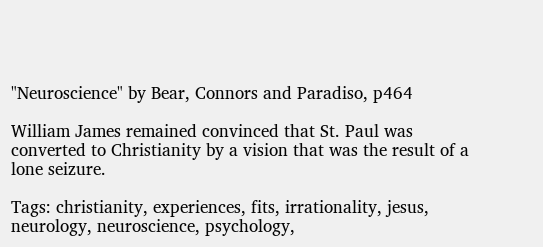"Neuroscience" by Bear, Connors and Paradiso, p464

William James remained convinced that St. Paul was converted to Christianity by a vision that was the result of a lone seizure.

Tags: christianity, experiences, fits, irrationality, jesus, neurology, neuroscience, psychology,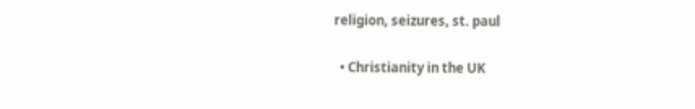religion, seizures, st. paul

  • Christianity in the UK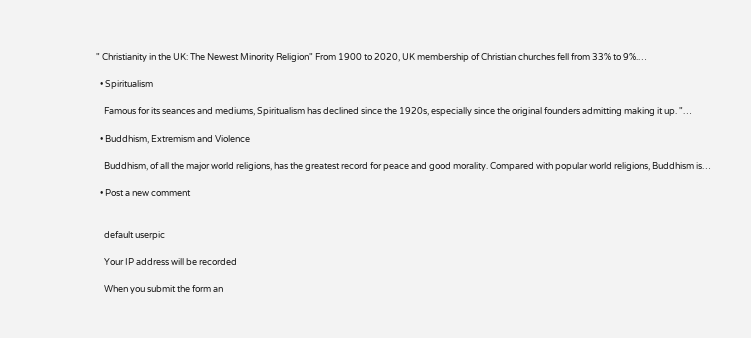" Christianity in the UK: The Newest Minority Religion" From 1900 to 2020, UK membership of Christian churches fell from 33% to 9%.…

  • Spiritualism

    Famous for its seances and mediums, Spiritualism has declined since the 1920s, especially since the original founders admitting making it up. "…

  • Buddhism, Extremism and Violence

    Buddhism, of all the major world religions, has the greatest record for peace and good morality. Compared with popular world religions, Buddhism is…

  • Post a new comment


    default userpic

    Your IP address will be recorded

    When you submit the form an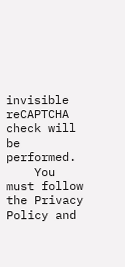invisible reCAPTCHA check will be performed.
    You must follow the Privacy Policy and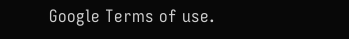Google Terms of use.